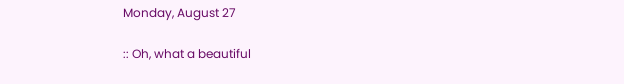Monday, August 27

:: Oh, what a beautiful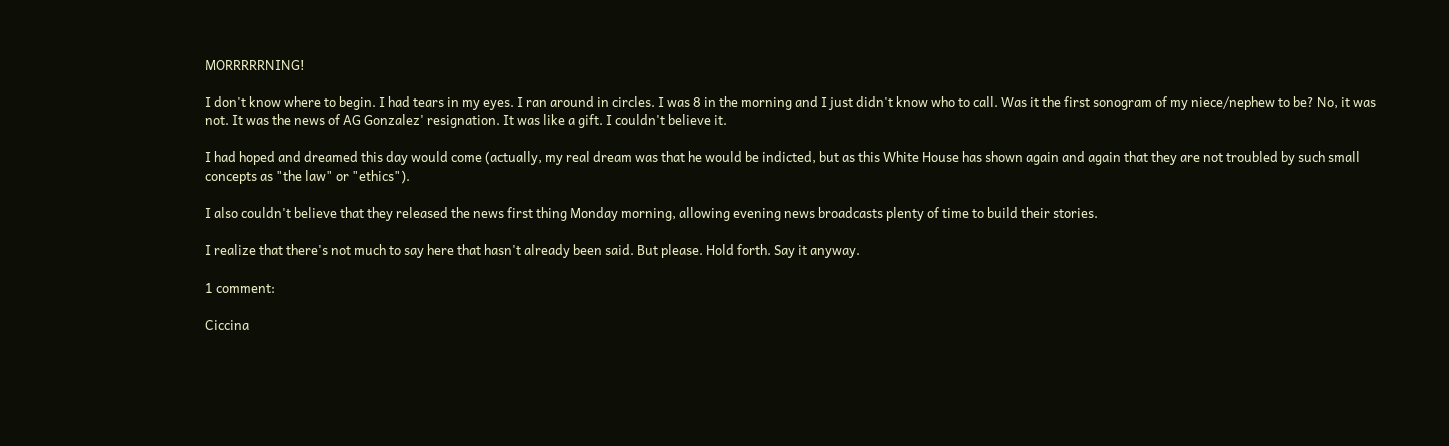MORRRRRNING!

I don't know where to begin. I had tears in my eyes. I ran around in circles. I was 8 in the morning and I just didn't know who to call. Was it the first sonogram of my niece/nephew to be? No, it was not. It was the news of AG Gonzalez' resignation. It was like a gift. I couldn't believe it.

I had hoped and dreamed this day would come (actually, my real dream was that he would be indicted, but as this White House has shown again and again that they are not troubled by such small concepts as "the law" or "ethics").

I also couldn't believe that they released the news first thing Monday morning, allowing evening news broadcasts plenty of time to build their stories.

I realize that there's not much to say here that hasn't already been said. But please. Hold forth. Say it anyway.

1 comment:

Ciccina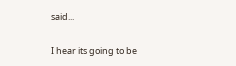said...

I hear its going to be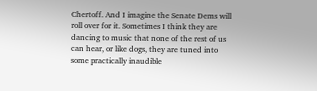Chertoff. And I imagine the Senate Dems will roll over for it. Sometimes I think they are dancing to music that none of the rest of us can hear, or like dogs, they are tuned into some practically inaudible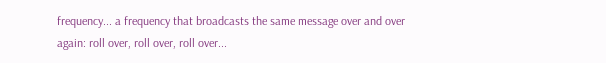frequency... a frequency that broadcasts the same message over and over again: roll over, roll over, roll over...